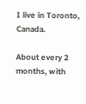I live in Toronto, Canada.

About every 2 months, with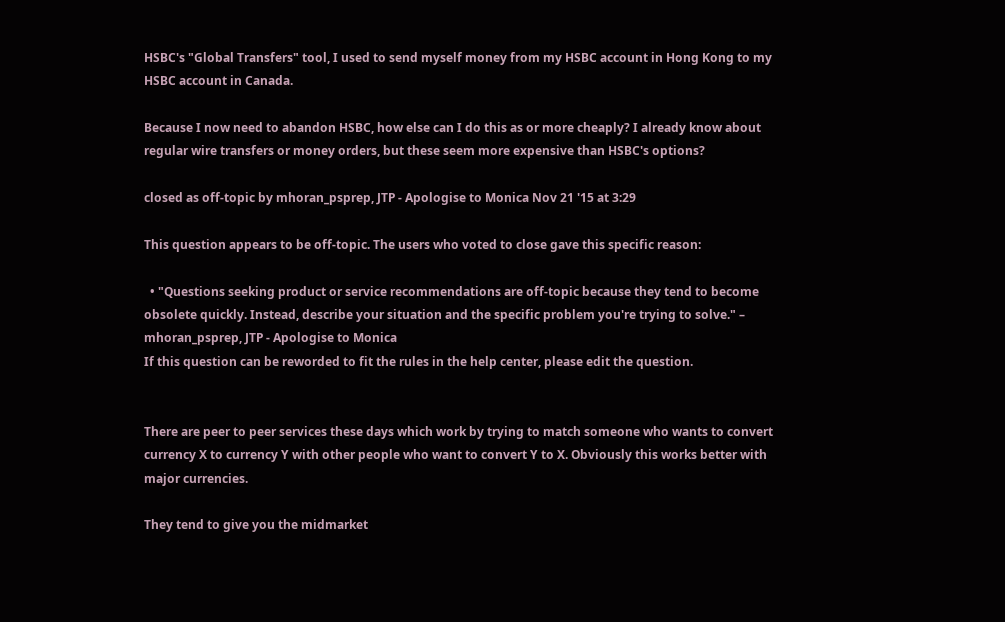HSBC's "Global Transfers" tool, I used to send myself money from my HSBC account in Hong Kong to my HSBC account in Canada.

Because I now need to abandon HSBC, how else can I do this as or more cheaply? I already know about regular wire transfers or money orders, but these seem more expensive than HSBC's options?

closed as off-topic by mhoran_psprep, JTP - Apologise to Monica Nov 21 '15 at 3:29

This question appears to be off-topic. The users who voted to close gave this specific reason:

  • "Questions seeking product or service recommendations are off-topic because they tend to become obsolete quickly. Instead, describe your situation and the specific problem you're trying to solve." – mhoran_psprep, JTP - Apologise to Monica
If this question can be reworded to fit the rules in the help center, please edit the question.


There are peer to peer services these days which work by trying to match someone who wants to convert currency X to currency Y with other people who want to convert Y to X. Obviously this works better with major currencies.

They tend to give you the midmarket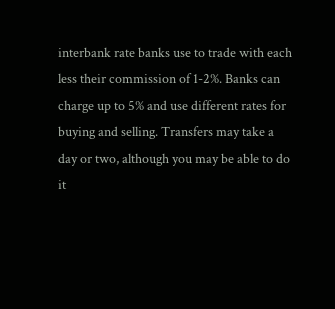interbank rate banks use to trade with each less their commission of 1-2%. Banks can charge up to 5% and use different rates for buying and selling. Transfers may take a day or two, although you may be able to do it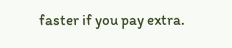faster if you pay extra.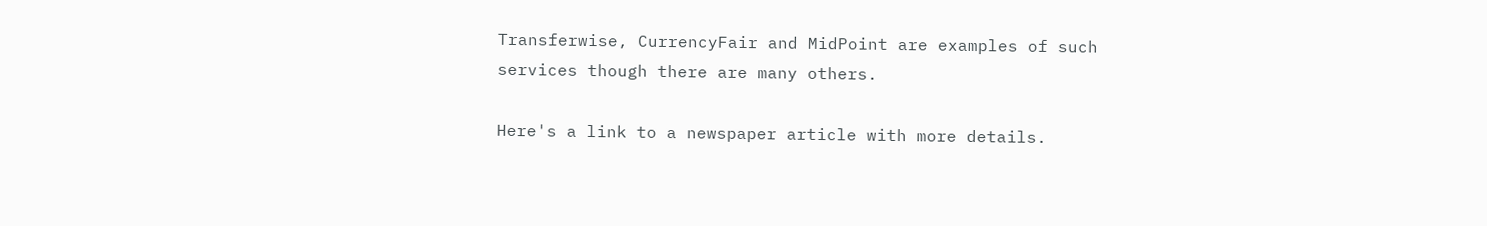Transferwise, CurrencyFair and MidPoint are examples of such services though there are many others.

Here's a link to a newspaper article with more details.